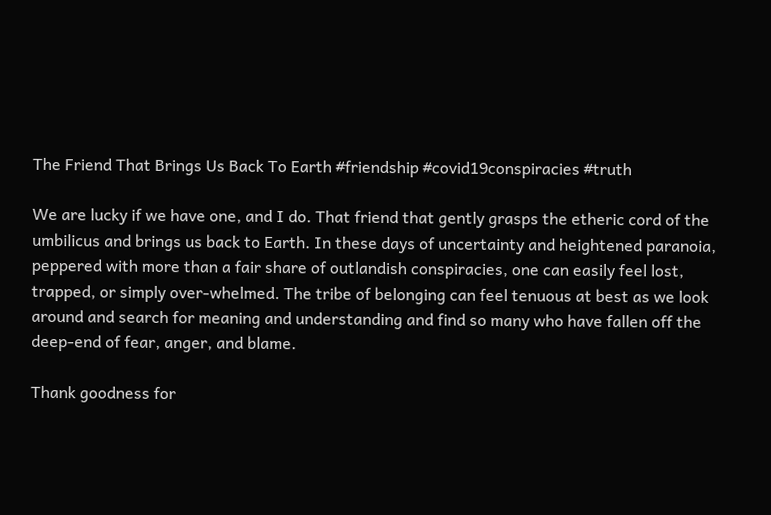The Friend That Brings Us Back To Earth #friendship #covid19conspiracies #truth

We are lucky if we have one, and I do. That friend that gently grasps the etheric cord of the umbilicus and brings us back to Earth. In these days of uncertainty and heightened paranoia, peppered with more than a fair share of outlandish conspiracies, one can easily feel lost, trapped, or simply over-whelmed. The tribe of belonging can feel tenuous at best as we look around and search for meaning and understanding and find so many who have fallen off the deep-end of fear, anger, and blame.

Thank goodness for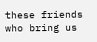these friends who bring us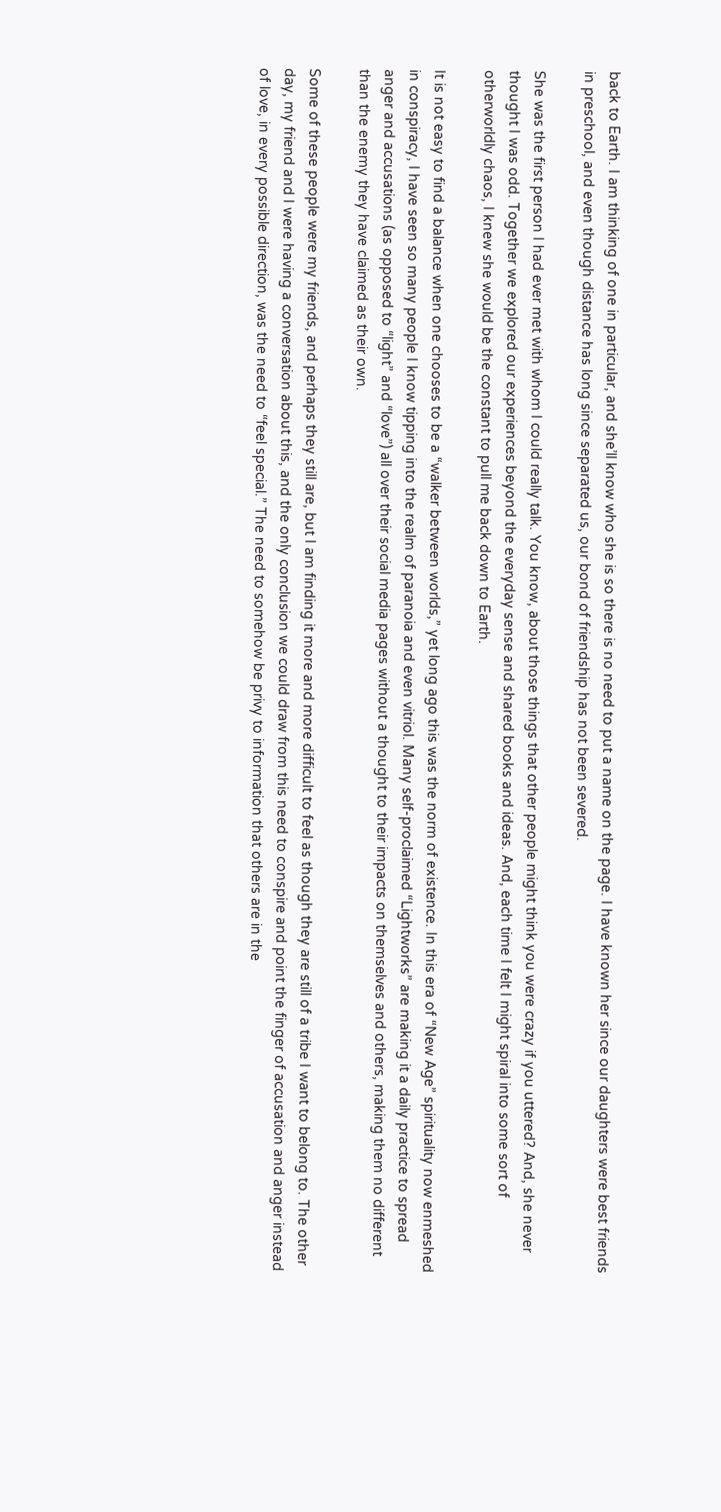back to Earth. I am thinking of one in particular, and she’ll know who she is so there is no need to put a name on the page. I have known her since our daughters were best friends in preschool, and even though distance has long since separated us, our bond of friendship has not been severed.

She was the first person I had ever met with whom I could really talk. You know, about those things that other people might think you were crazy if you uttered? And, she never thought I was odd. Together we explored our experiences beyond the everyday sense and shared books and ideas. And, each time I felt I might spiral into some sort of otherworldly chaos, I knew she would be the constant to pull me back down to Earth.

It is not easy to find a balance when one chooses to be a “walker between worlds,” yet long ago this was the norm of existence. In this era of “New Age” spirituality now enmeshed in conspiracy, I have seen so many people I know tipping into the realm of paranoia and even vitriol. Many self-proclaimed “Lightworks” are making it a daily practice to spread anger and accusations (as opposed to “light” and “love”) all over their social media pages without a thought to their impacts on themselves and others, making them no different than the enemy they have claimed as their own.

Some of these people were my friends, and perhaps they still are, but I am finding it more and more difficult to feel as though they are still of a tribe I want to belong to. The other day, my friend and I were having a conversation about this, and the only conclusion we could draw from this need to conspire and point the finger of accusation and anger instead of love, in every possible direction, was the need to “feel special.” The need to somehow be privy to information that others are in the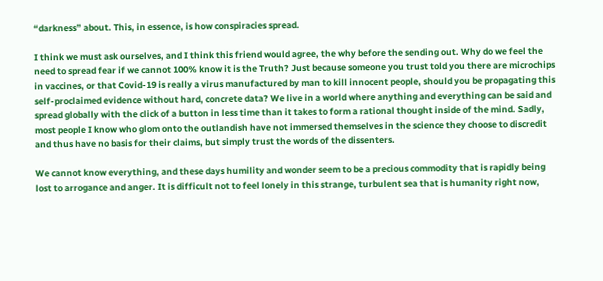“darkness” about. This, in essence, is how conspiracies spread.

I think we must ask ourselves, and I think this friend would agree, the why before the sending out. Why do we feel the need to spread fear if we cannot 100% know it is the Truth? Just because someone you trust told you there are microchips in vaccines, or that Covid-19 is really a virus manufactured by man to kill innocent people, should you be propagating this self-proclaimed evidence without hard, concrete data? We live in a world where anything and everything can be said and spread globally with the click of a button in less time than it takes to form a rational thought inside of the mind. Sadly, most people I know who glom onto the outlandish have not immersed themselves in the science they choose to discredit and thus have no basis for their claims, but simply trust the words of the dissenters.

We cannot know everything, and these days humility and wonder seem to be a precious commodity that is rapidly being lost to arrogance and anger. It is difficult not to feel lonely in this strange, turbulent sea that is humanity right now,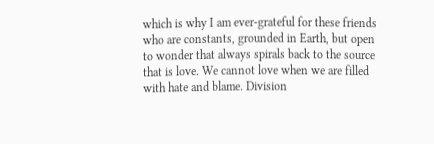which is why I am ever-grateful for these friends who are constants, grounded in Earth, but open to wonder that always spirals back to the source that is love. We cannot love when we are filled with hate and blame. Division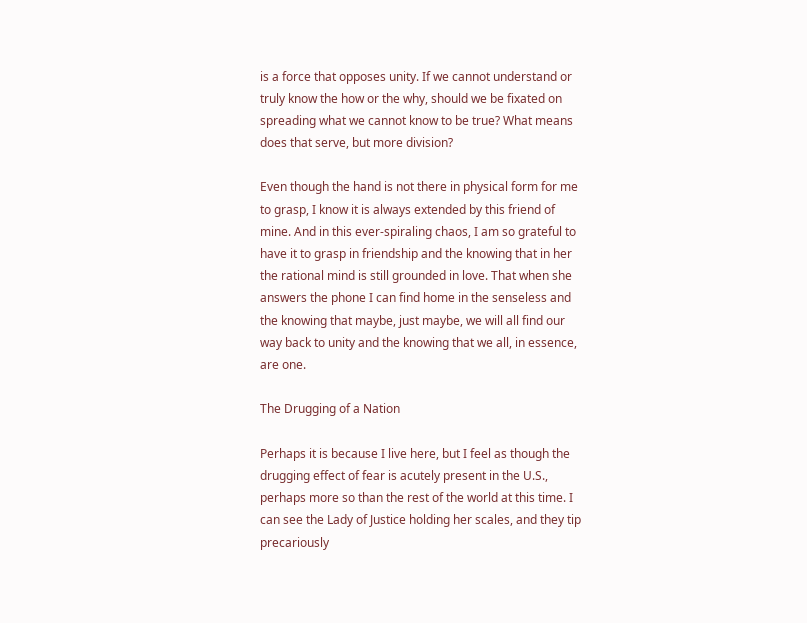is a force that opposes unity. If we cannot understand or truly know the how or the why, should we be fixated on spreading what we cannot know to be true? What means does that serve, but more division?

Even though the hand is not there in physical form for me to grasp, I know it is always extended by this friend of mine. And in this ever-spiraling chaos, I am so grateful to have it to grasp in friendship and the knowing that in her the rational mind is still grounded in love. That when she answers the phone I can find home in the senseless and the knowing that maybe, just maybe, we will all find our way back to unity and the knowing that we all, in essence, are one.

The Drugging of a Nation

Perhaps it is because I live here, but I feel as though the drugging effect of fear is acutely present in the U.S., perhaps more so than the rest of the world at this time. I can see the Lady of Justice holding her scales, and they tip precariously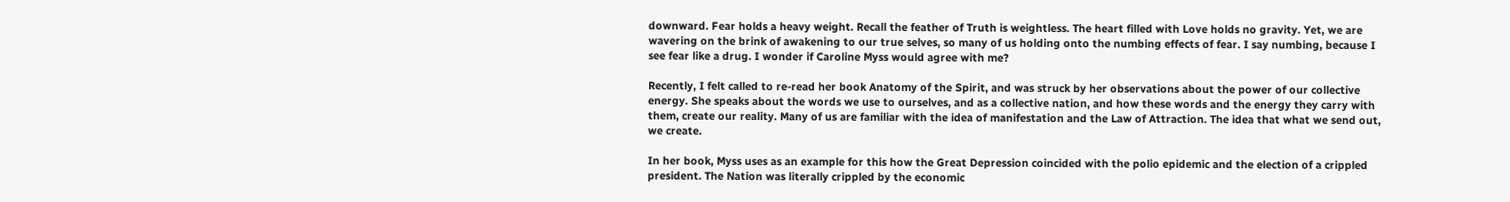downward. Fear holds a heavy weight. Recall the feather of Truth is weightless. The heart filled with Love holds no gravity. Yet, we are wavering on the brink of awakening to our true selves, so many of us holding onto the numbing effects of fear. I say numbing, because I see fear like a drug. I wonder if Caroline Myss would agree with me?

Recently, I felt called to re-read her book Anatomy of the Spirit, and was struck by her observations about the power of our collective energy. She speaks about the words we use to ourselves, and as a collective nation, and how these words and the energy they carry with them, create our reality. Many of us are familiar with the idea of manifestation and the Law of Attraction. The idea that what we send out, we create.

In her book, Myss uses as an example for this how the Great Depression coincided with the polio epidemic and the election of a crippled president. The Nation was literally crippled by the economic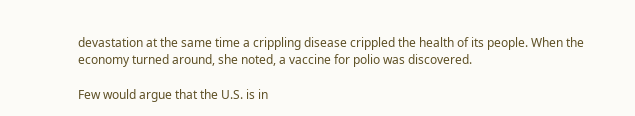devastation at the same time a crippling disease crippled the health of its people. When the economy turned around, she noted, a vaccine for polio was discovered.

Few would argue that the U.S. is in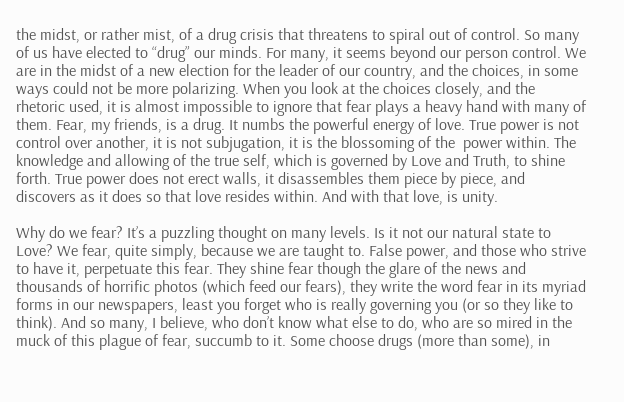the midst, or rather mist, of a drug crisis that threatens to spiral out of control. So many of us have elected to “drug” our minds. For many, it seems beyond our person control. We are in the midst of a new election for the leader of our country, and the choices, in some ways could not be more polarizing. When you look at the choices closely, and the rhetoric used, it is almost impossible to ignore that fear plays a heavy hand with many of them. Fear, my friends, is a drug. It numbs the powerful energy of love. True power is not control over another, it is not subjugation, it is the blossoming of the  power within. The knowledge and allowing of the true self, which is governed by Love and Truth, to shine forth. True power does not erect walls, it disassembles them piece by piece, and discovers as it does so that love resides within. And with that love, is unity.

Why do we fear? It’s a puzzling thought on many levels. Is it not our natural state to Love? We fear, quite simply, because we are taught to. False power, and those who strive to have it, perpetuate this fear. They shine fear though the glare of the news and thousands of horrific photos (which feed our fears), they write the word fear in its myriad forms in our newspapers, least you forget who is really governing you (or so they like to think). And so many, I believe, who don’t know what else to do, who are so mired in the muck of this plague of fear, succumb to it. Some choose drugs (more than some), in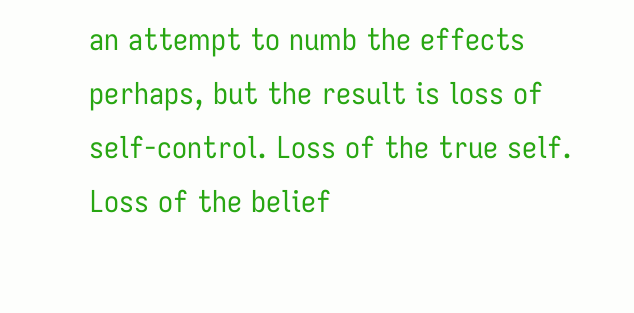an attempt to numb the effects perhaps, but the result is loss of self-control. Loss of the true self. Loss of the belief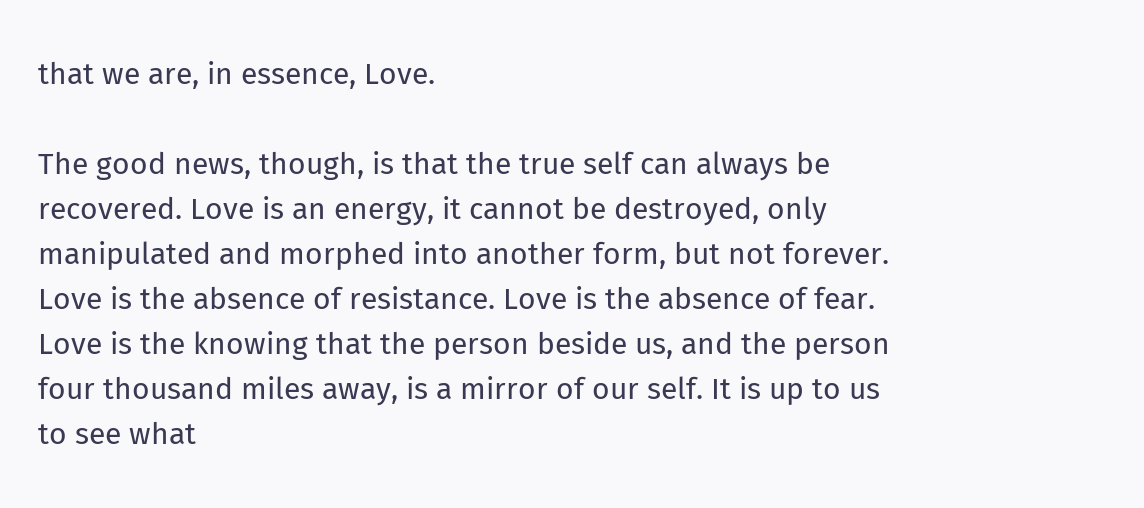that we are, in essence, Love.

The good news, though, is that the true self can always be recovered. Love is an energy, it cannot be destroyed, only manipulated and morphed into another form, but not forever. Love is the absence of resistance. Love is the absence of fear. Love is the knowing that the person beside us, and the person four thousand miles away, is a mirror of our self. It is up to us to see what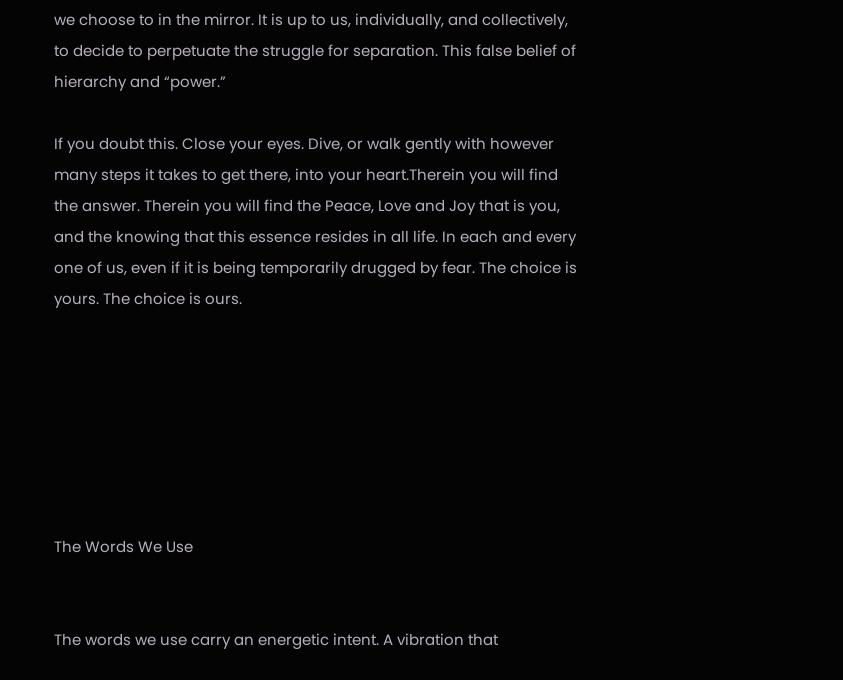we choose to in the mirror. It is up to us, individually, and collectively, to decide to perpetuate the struggle for separation. This false belief of hierarchy and “power.”

If you doubt this. Close your eyes. Dive, or walk gently with however many steps it takes to get there, into your heart.Therein you will find the answer. Therein you will find the Peace, Love and Joy that is you, and the knowing that this essence resides in all life. In each and every one of us, even if it is being temporarily drugged by fear. The choice is yours. The choice is ours.







The Words We Use


The words we use carry an energetic intent. A vibration that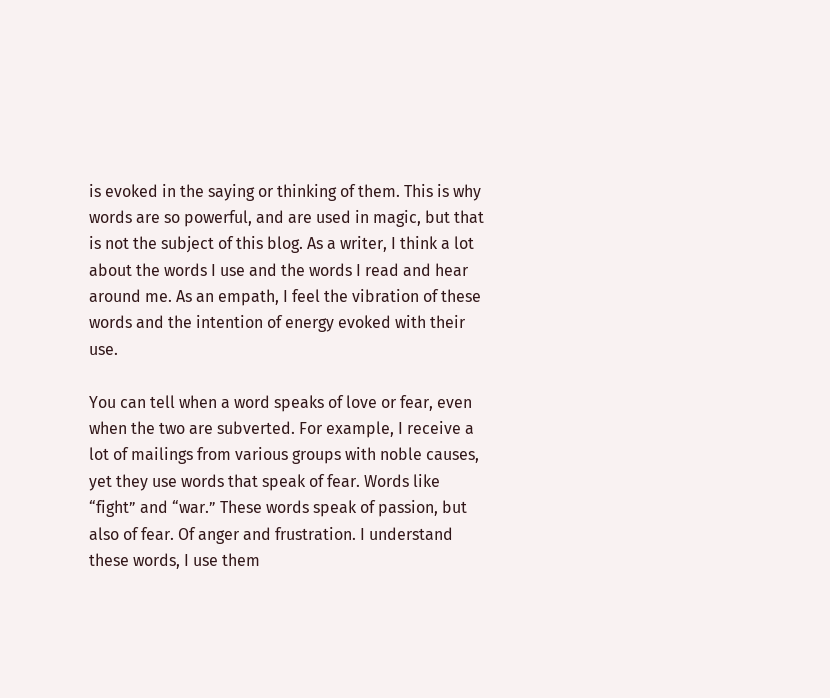is evoked in the saying or thinking of them. This is why words are so powerful, and are used in magic, but that is not the subject of this blog. As a writer, I think a lot about the words I use and the words I read and hear around me. As an empath, I feel the vibration of these words and the intention of energy evoked with their use.

You can tell when a word speaks of love or fear, even when the two are subverted. For example, I receive a lot of mailings from various groups with noble causes, yet they use words that speak of fear. Words like “fight” and “war.” These words speak of passion, but also of fear. Of anger and frustration. I understand these words, I use them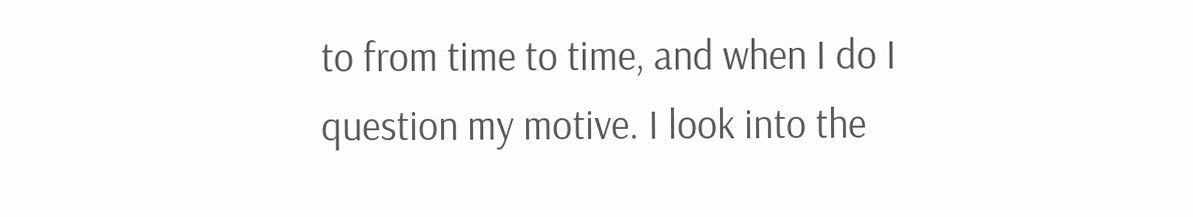to from time to time, and when I do I question my motive. I look into the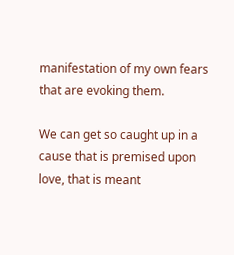manifestation of my own fears that are evoking them.

We can get so caught up in a cause that is premised upon love, that is meant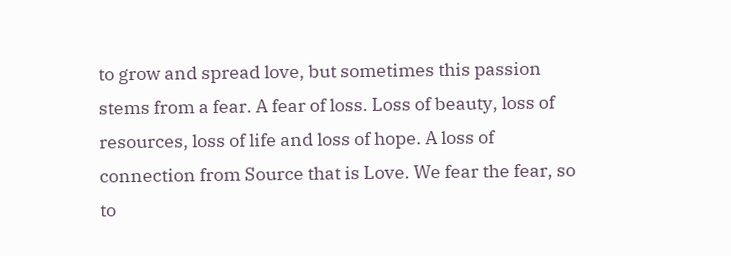to grow and spread love, but sometimes this passion stems from a fear. A fear of loss. Loss of beauty, loss of resources, loss of life and loss of hope. A loss of connection from Source that is Love. We fear the fear, so to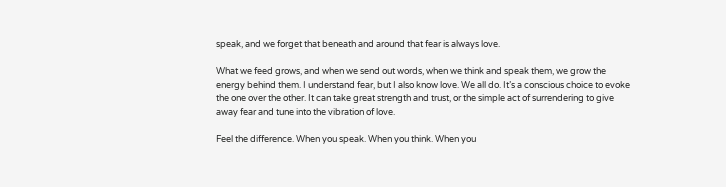speak, and we forget that beneath and around that fear is always love.

What we feed grows, and when we send out words, when we think and speak them, we grow the energy behind them. I understand fear, but I also know love. We all do. It’s a conscious choice to evoke the one over the other. It can take great strength and trust, or the simple act of surrendering to give away fear and tune into the vibration of love.

Feel the difference. When you speak. When you think. When you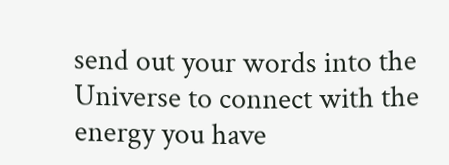send out your words into the Universe to connect with the energy you have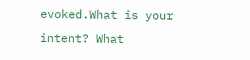evoked.What is your intent? What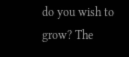do you wish to grow? The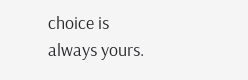choice is always yours.